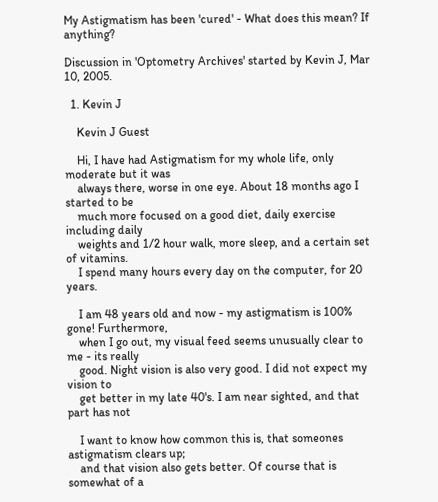My Astigmatism has been 'cured' - What does this mean? If anything?

Discussion in 'Optometry Archives' started by Kevin J, Mar 10, 2005.

  1. Kevin J

    Kevin J Guest

    Hi, I have had Astigmatism for my whole life, only moderate but it was
    always there, worse in one eye. About 18 months ago I started to be
    much more focused on a good diet, daily exercise including daily
    weights and 1/2 hour walk, more sleep, and a certain set of vitamins.
    I spend many hours every day on the computer, for 20 years.

    I am 48 years old and now - my astigmatism is 100% gone! Furthermore,
    when I go out, my visual feed seems unusually clear to me - its really
    good. Night vision is also very good. I did not expect my vision to
    get better in my late 40's. I am near sighted, and that part has not

    I want to know how common this is, that someones astigmatism clears up;
    and that vision also gets better. Of course that is somewhat of a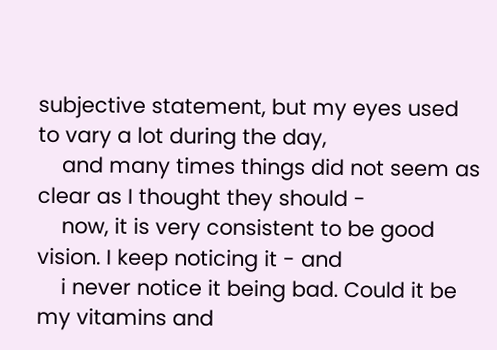subjective statement, but my eyes used to vary a lot during the day,
    and many times things did not seem as clear as I thought they should -
    now, it is very consistent to be good vision. I keep noticing it - and
    i never notice it being bad. Could it be my vitamins and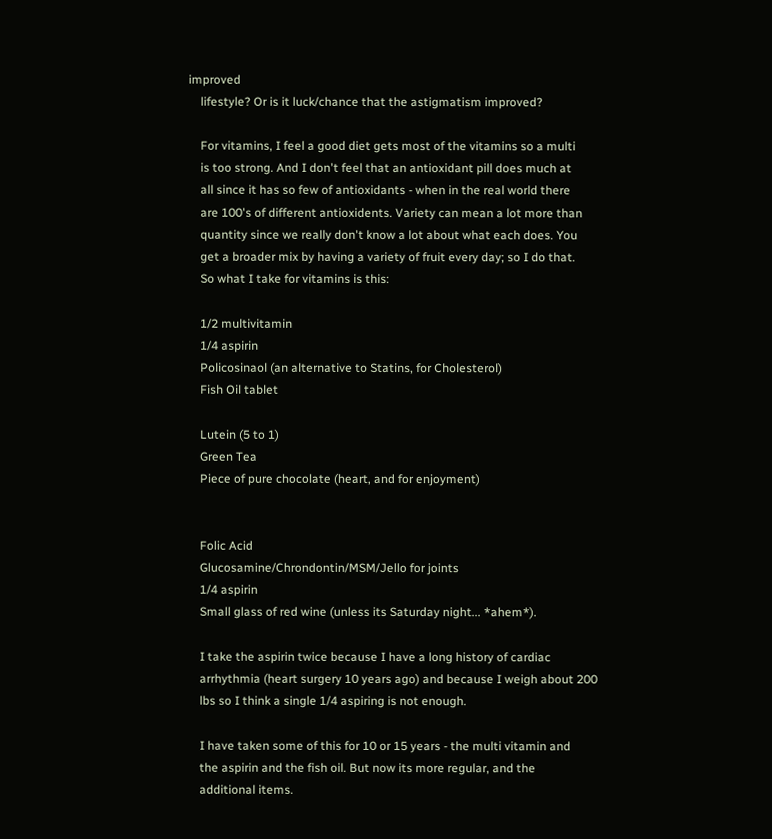improved
    lifestyle? Or is it luck/chance that the astigmatism improved?

    For vitamins, I feel a good diet gets most of the vitamins so a multi
    is too strong. And I don't feel that an antioxidant pill does much at
    all since it has so few of antioxidants - when in the real world there
    are 100's of different antioxidents. Variety can mean a lot more than
    quantity since we really don't know a lot about what each does. You
    get a broader mix by having a variety of fruit every day; so I do that.
    So what I take for vitamins is this:

    1/2 multivitamin
    1/4 aspirin
    Policosinaol (an alternative to Statins, for Cholesterol)
    Fish Oil tablet

    Lutein (5 to 1)
    Green Tea
    Piece of pure chocolate (heart, and for enjoyment)


    Folic Acid
    Glucosamine/Chrondontin/MSM/Jello for joints
    1/4 aspirin
    Small glass of red wine (unless its Saturday night... *ahem*).

    I take the aspirin twice because I have a long history of cardiac
    arrhythmia (heart surgery 10 years ago) and because I weigh about 200
    lbs so I think a single 1/4 aspiring is not enough.

    I have taken some of this for 10 or 15 years - the multi vitamin and
    the aspirin and the fish oil. But now its more regular, and the
    additional items.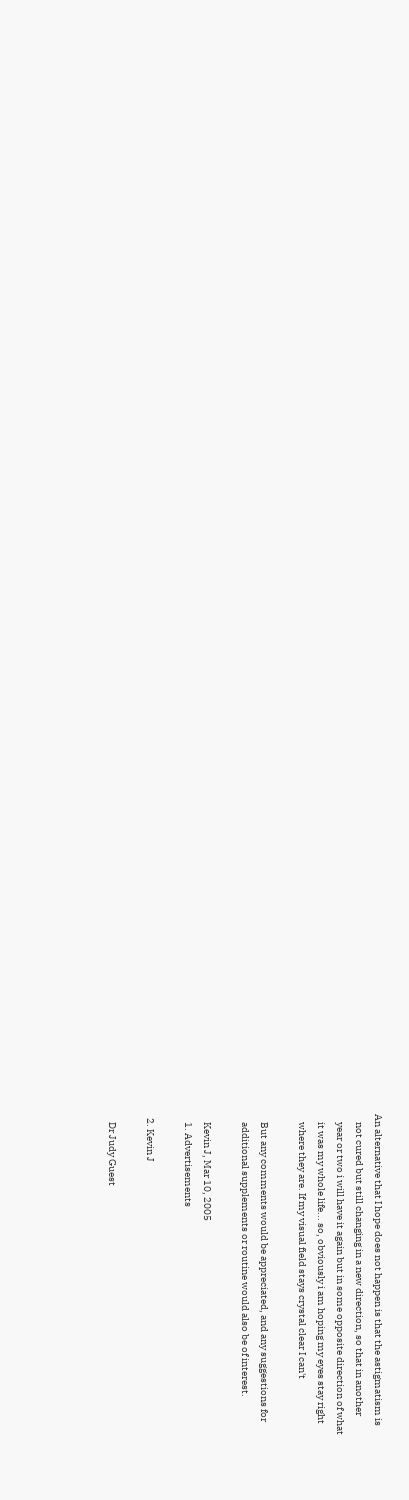An alternative that I hope does not happen is that the astigmatism is
    not cured but still changing in a new direction, so that in another
    year or two i will have it again but in some opposite direction of what
    it was my whole life... so, obviously i am hoping my eyes stay right
    where they are. If my visual field stays crystal clear I can't

    But any comments would be appreciated, and any suggestions for
    additional supplements or routine would also be of interest.

    Kevin J, Mar 10, 2005
    1. Advertisements

  2. Kevin J

    Dr Judy Guest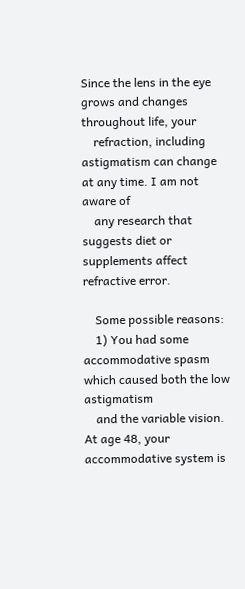Since the lens in the eye grows and changes throughout life, your
    refraction, including astigmatism can change at any time. I am not aware of
    any research that suggests diet or supplements affect refractive error.

    Some possible reasons:
    1) You had some accommodative spasm which caused both the low astigmatism
    and the variable vision. At age 48, your accommodative system is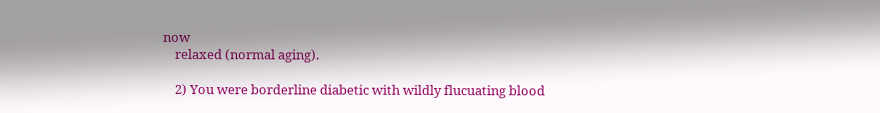now
    relaxed (normal aging).

    2) You were borderline diabetic with wildly flucuating blood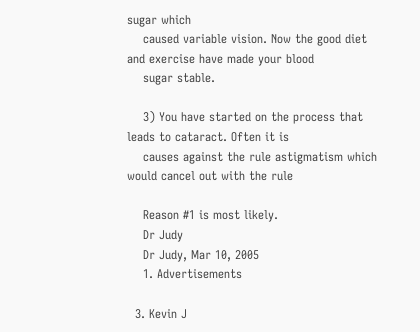sugar which
    caused variable vision. Now the good diet and exercise have made your blood
    sugar stable.

    3) You have started on the process that leads to cataract. Often it is
    causes against the rule astigmatism which would cancel out with the rule

    Reason #1 is most likely.
    Dr Judy
    Dr Judy, Mar 10, 2005
    1. Advertisements

  3. Kevin J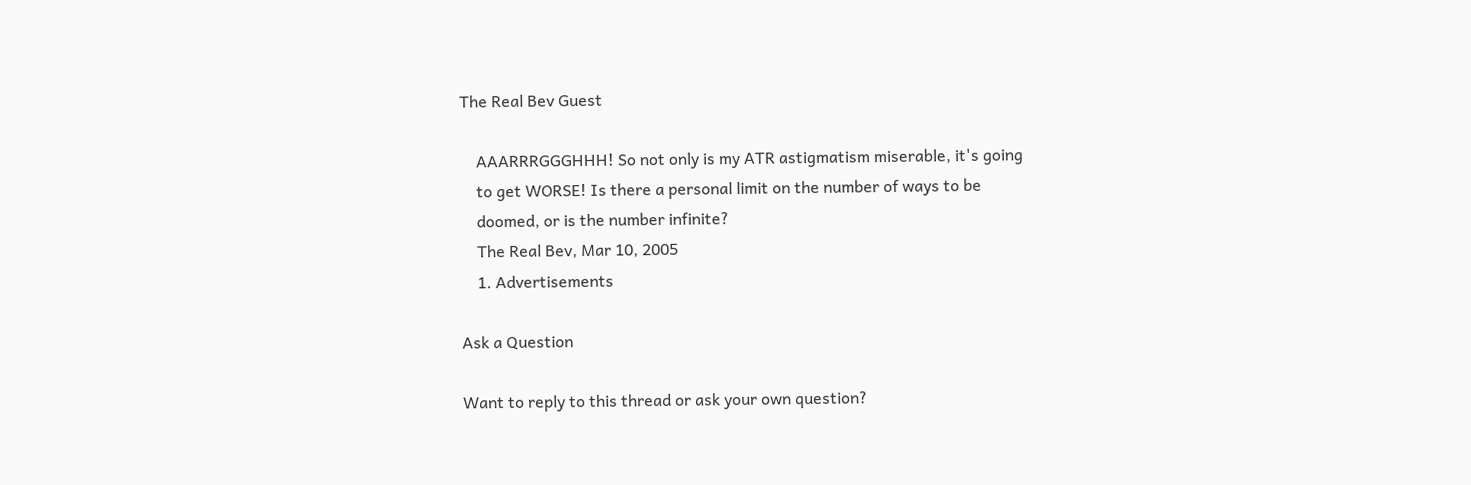The Real Bev Guest

    AAARRRGGGHHH! So not only is my ATR astigmatism miserable, it's going
    to get WORSE! Is there a personal limit on the number of ways to be
    doomed, or is the number infinite?
    The Real Bev, Mar 10, 2005
    1. Advertisements

Ask a Question

Want to reply to this thread or ask your own question?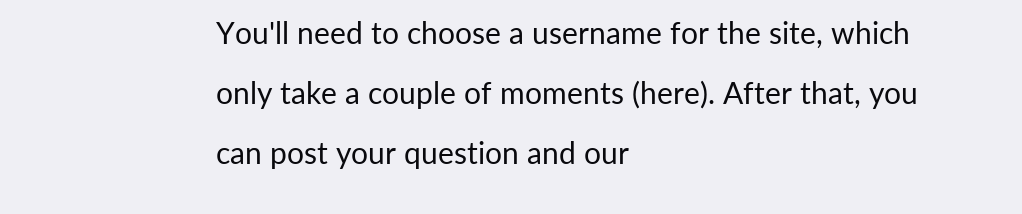You'll need to choose a username for the site, which only take a couple of moments (here). After that, you can post your question and our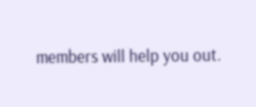members will help you out.